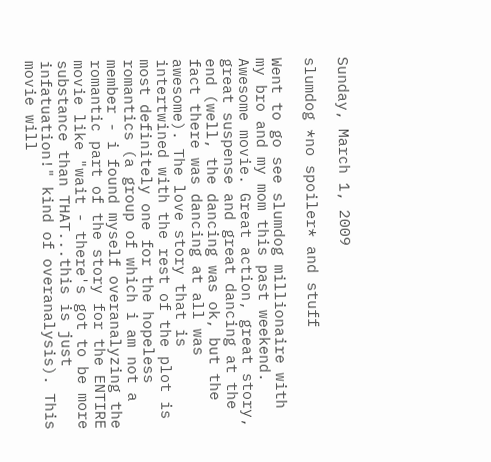Sunday, March 1, 2009

slumdog *no spoiler* and stuff

Went to go see slumdog millionaire with my bro and my mom this past weekend. Awesome movie. Great action, great story, great suspense and great dancing at the end (well, the dancing was ok, but the fact there was dancing at all was awesome). The love story that is intertwined with the rest of the plot is most definitely one for the hopeless romantics (a group of which i am not a member - i found myself overanalyzing the romantic part of the story for the ENTIRE movie like "wait - there's got to be more substance than THAT...this is just infatuation!" kind of overanalysis). This movie will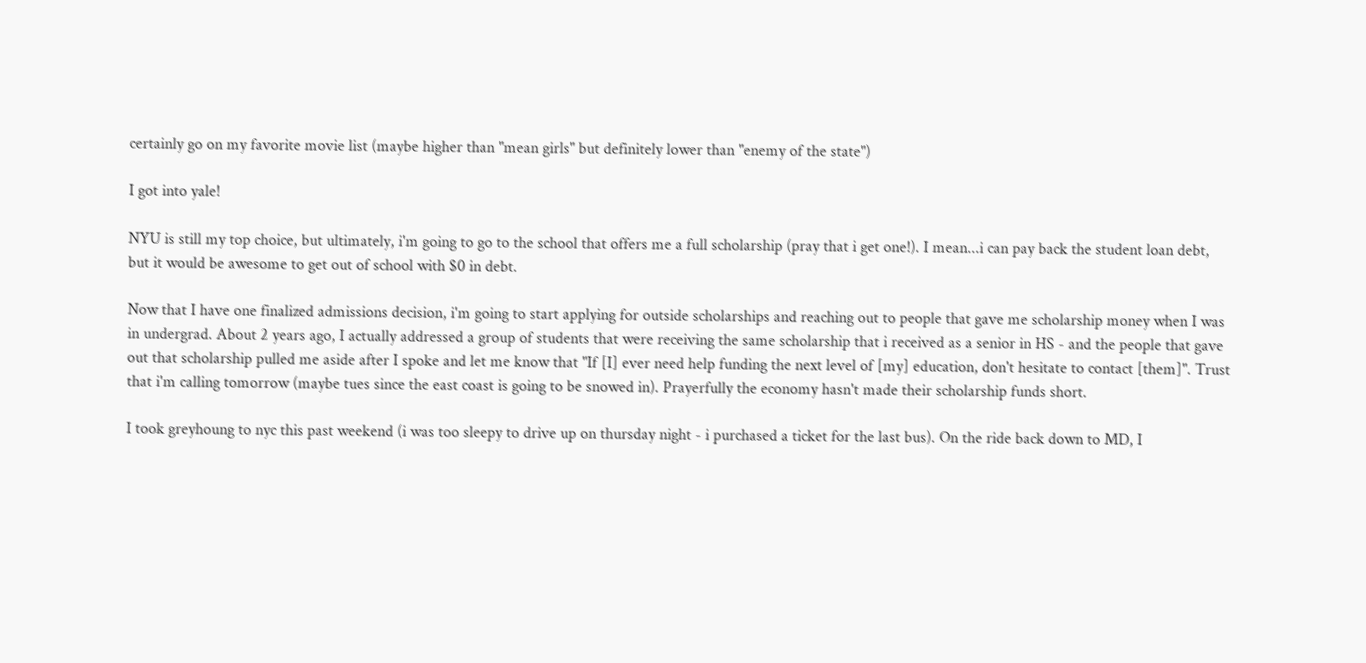certainly go on my favorite movie list (maybe higher than "mean girls" but definitely lower than "enemy of the state")

I got into yale!

NYU is still my top choice, but ultimately, i'm going to go to the school that offers me a full scholarship (pray that i get one!). I mean...i can pay back the student loan debt, but it would be awesome to get out of school with $0 in debt.

Now that I have one finalized admissions decision, i'm going to start applying for outside scholarships and reaching out to people that gave me scholarship money when I was in undergrad. About 2 years ago, I actually addressed a group of students that were receiving the same scholarship that i received as a senior in HS - and the people that gave out that scholarship pulled me aside after I spoke and let me know that "If [I] ever need help funding the next level of [my] education, don't hesitate to contact [them]". Trust that i'm calling tomorrow (maybe tues since the east coast is going to be snowed in). Prayerfully the economy hasn't made their scholarship funds short.

I took greyhoung to nyc this past weekend (i was too sleepy to drive up on thursday night - i purchased a ticket for the last bus). On the ride back down to MD, I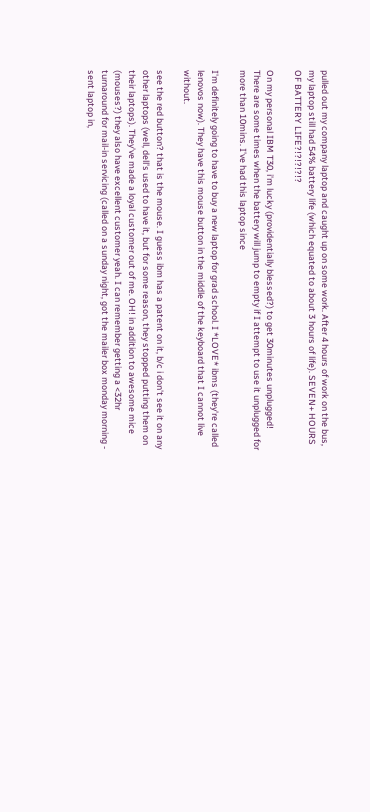pulled out my company laptop and caught up on some work. After 4 hours of work on the bus, my laptop still had 54% battery life (which equated to about 3 hours of life). SEVEN+ HOURS OF BATTERY LIFE?!?!?!?!?

On my personal IBM T30, i'm lucky (providentially blessed?) to get 30minutes unplugged! There are some times when the battery will jump to empty if I attempt to use it unplugged for more than 10mins. I've had this laptop since

I'm definitely going to have to buy a new laptop for grad school. I *LOVE* ibms (they're called lenovos now). They have this mouse button in the middle of the keyboard that I cannot live without.

see the red button? that is the mouse. I guess ibm has a patent on it, b/c i don't see it on any other laptops (well, dell's used to have it, but for some reason, they stopped putting them on their laptops). They've made a loyal customer out of me. OH! in addition to awesome mice (mouses?) they also have excellent customer yeah. I can remember getting a <32hr turnaround for mail-in servicing (called on a sunday night, got the mailer box monday morning - sent laptop in,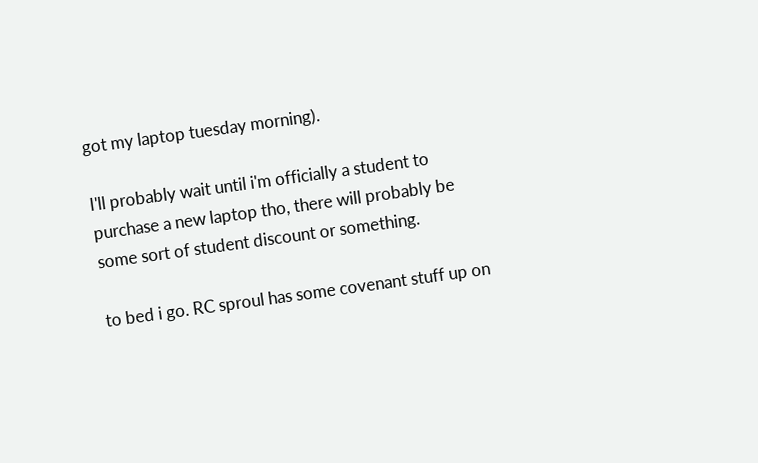got my laptop tuesday morning).

I'll probably wait until i'm officially a student to purchase a new laptop tho, there will probably be some sort of student discount or something.

to bed i go. RC sproul has some covenant stuff up on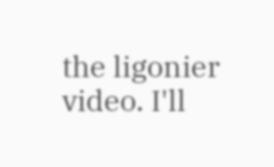the ligonier video. I'll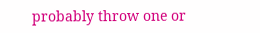probably throw one or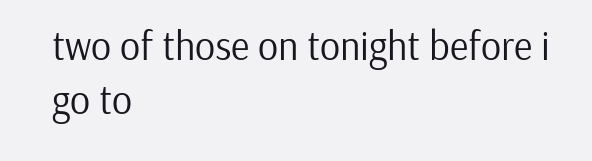two of those on tonight before i go to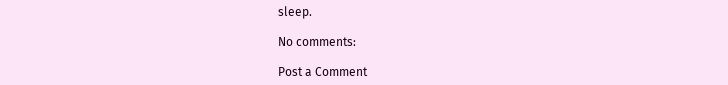sleep.

No comments:

Post a Comment